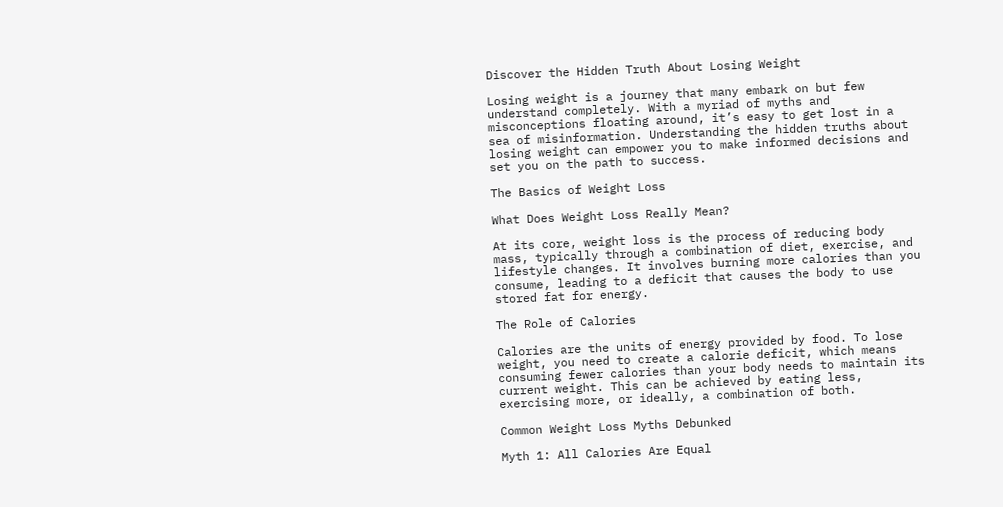Discover the Hidden Truth About Losing Weight

Losing weight is a journey that many embark on but few understand completely. With a myriad of myths and misconceptions floating around, it’s easy to get lost in a sea of misinformation. Understanding the hidden truths about losing weight can empower you to make informed decisions and set you on the path to success.

The Basics of Weight Loss

What Does Weight Loss Really Mean?

At its core, weight loss is the process of reducing body mass, typically through a combination of diet, exercise, and lifestyle changes. It involves burning more calories than you consume, leading to a deficit that causes the body to use stored fat for energy.

The Role of Calories

Calories are the units of energy provided by food. To lose weight, you need to create a calorie deficit, which means consuming fewer calories than your body needs to maintain its current weight. This can be achieved by eating less, exercising more, or ideally, a combination of both.

Common Weight Loss Myths Debunked

Myth 1: All Calories Are Equal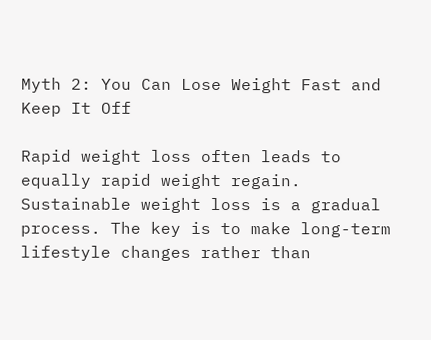Myth 2: You Can Lose Weight Fast and Keep It Off

Rapid weight loss often leads to equally rapid weight regain. Sustainable weight loss is a gradual process. The key is to make long-term lifestyle changes rather than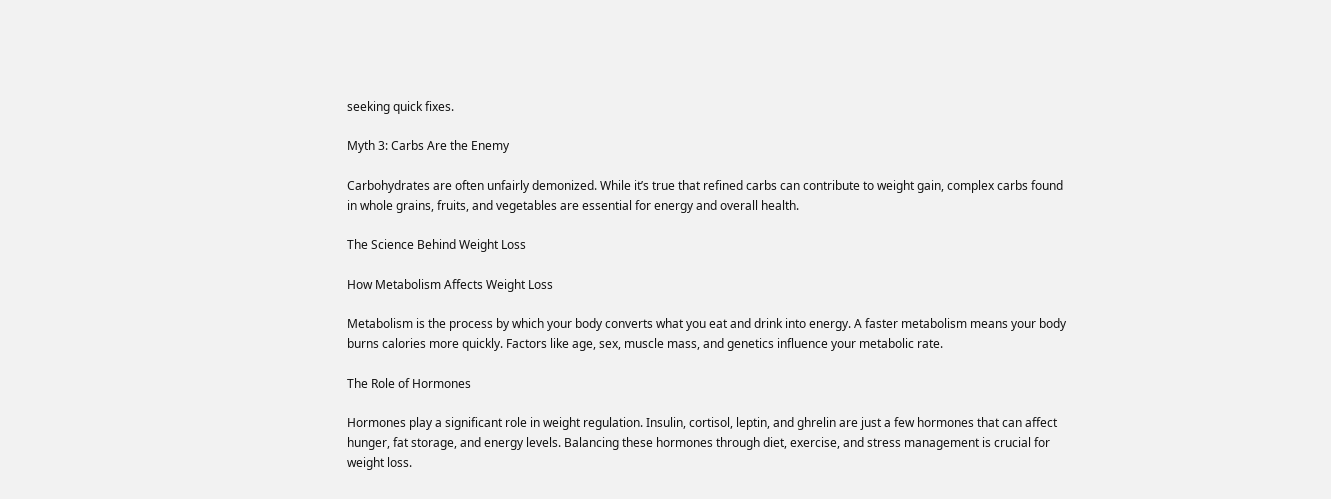seeking quick fixes.

Myth 3: Carbs Are the Enemy

Carbohydrates are often unfairly demonized. While it’s true that refined carbs can contribute to weight gain, complex carbs found in whole grains, fruits, and vegetables are essential for energy and overall health.

The Science Behind Weight Loss

How Metabolism Affects Weight Loss

Metabolism is the process by which your body converts what you eat and drink into energy. A faster metabolism means your body burns calories more quickly. Factors like age, sex, muscle mass, and genetics influence your metabolic rate.

The Role of Hormones

Hormones play a significant role in weight regulation. Insulin, cortisol, leptin, and ghrelin are just a few hormones that can affect hunger, fat storage, and energy levels. Balancing these hormones through diet, exercise, and stress management is crucial for weight loss.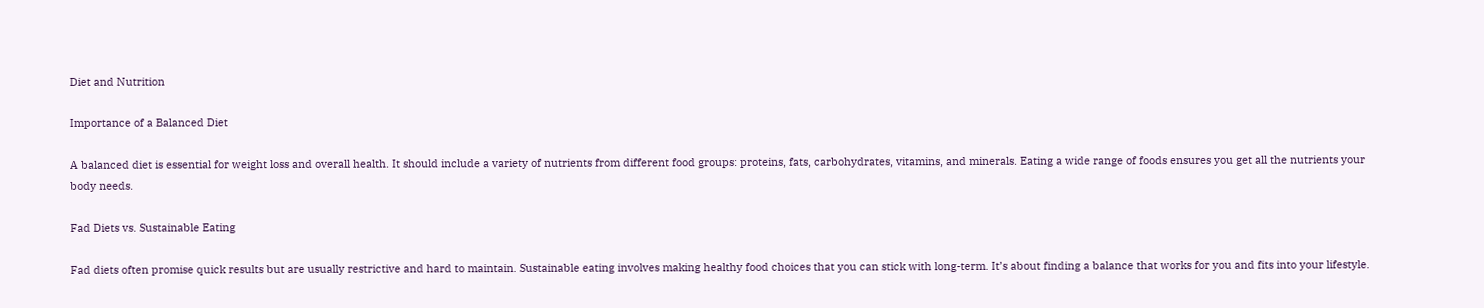Diet and Nutrition

Importance of a Balanced Diet

A balanced diet is essential for weight loss and overall health. It should include a variety of nutrients from different food groups: proteins, fats, carbohydrates, vitamins, and minerals. Eating a wide range of foods ensures you get all the nutrients your body needs.

Fad Diets vs. Sustainable Eating

Fad diets often promise quick results but are usually restrictive and hard to maintain. Sustainable eating involves making healthy food choices that you can stick with long-term. It’s about finding a balance that works for you and fits into your lifestyle.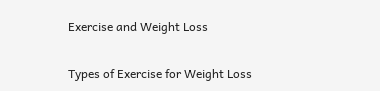Exercise and Weight Loss

Types of Exercise for Weight Loss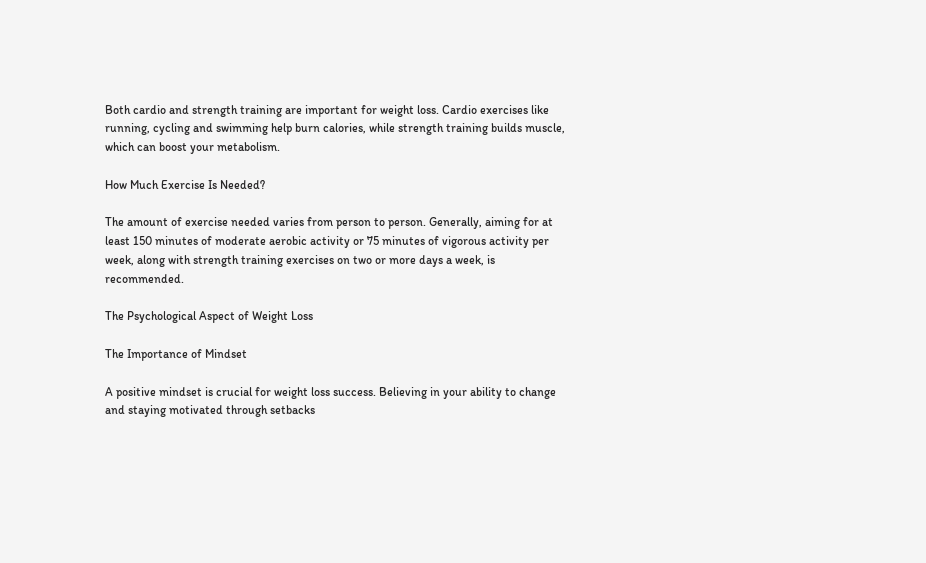Both cardio and strength training are important for weight loss. Cardio exercises like running, cycling and swimming help burn calories, while strength training builds muscle, which can boost your metabolism.

How Much Exercise Is Needed?

The amount of exercise needed varies from person to person. Generally, aiming for at least 150 minutes of moderate aerobic activity or 75 minutes of vigorous activity per week, along with strength training exercises on two or more days a week, is recommended.

The Psychological Aspect of Weight Loss

The Importance of Mindset

A positive mindset is crucial for weight loss success. Believing in your ability to change and staying motivated through setbacks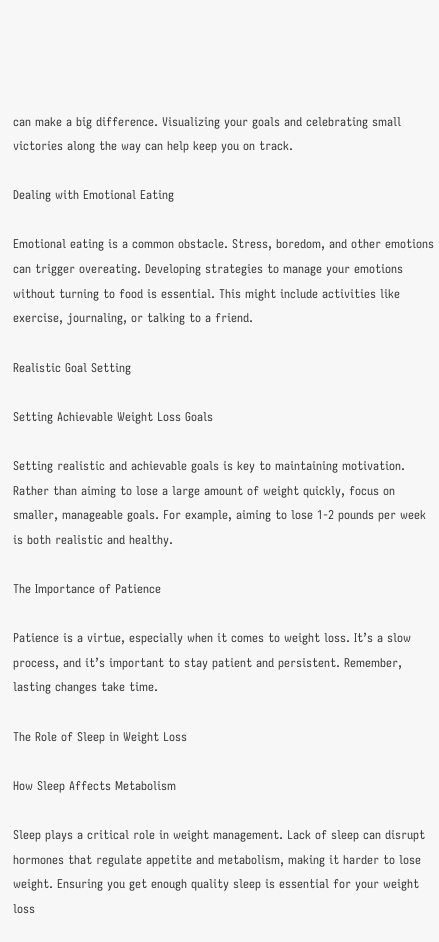can make a big difference. Visualizing your goals and celebrating small victories along the way can help keep you on track.

Dealing with Emotional Eating

Emotional eating is a common obstacle. Stress, boredom, and other emotions can trigger overeating. Developing strategies to manage your emotions without turning to food is essential. This might include activities like exercise, journaling, or talking to a friend.

Realistic Goal Setting

Setting Achievable Weight Loss Goals

Setting realistic and achievable goals is key to maintaining motivation. Rather than aiming to lose a large amount of weight quickly, focus on smaller, manageable goals. For example, aiming to lose 1-2 pounds per week is both realistic and healthy.

The Importance of Patience

Patience is a virtue, especially when it comes to weight loss. It’s a slow process, and it’s important to stay patient and persistent. Remember, lasting changes take time.

The Role of Sleep in Weight Loss

How Sleep Affects Metabolism

Sleep plays a critical role in weight management. Lack of sleep can disrupt hormones that regulate appetite and metabolism, making it harder to lose weight. Ensuring you get enough quality sleep is essential for your weight loss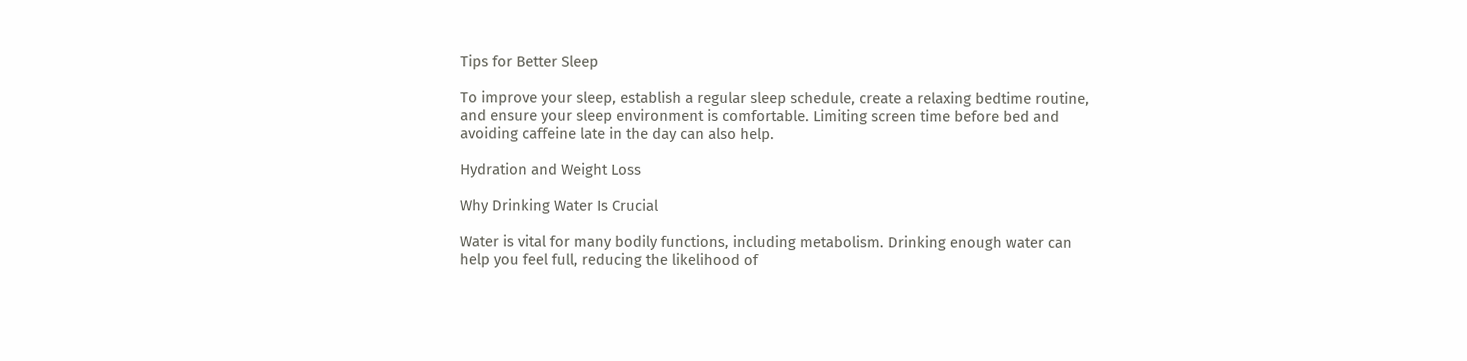Tips for Better Sleep

To improve your sleep, establish a regular sleep schedule, create a relaxing bedtime routine, and ensure your sleep environment is comfortable. Limiting screen time before bed and avoiding caffeine late in the day can also help.

Hydration and Weight Loss

Why Drinking Water Is Crucial

Water is vital for many bodily functions, including metabolism. Drinking enough water can help you feel full, reducing the likelihood of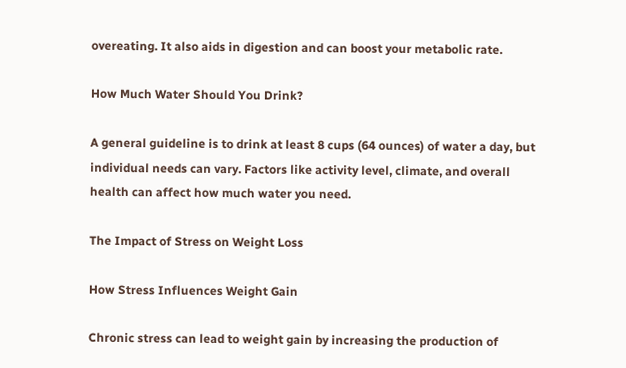overeating. It also aids in digestion and can boost your metabolic rate.

How Much Water Should You Drink?

A general guideline is to drink at least 8 cups (64 ounces) of water a day, but individual needs can vary. Factors like activity level, climate, and overall health can affect how much water you need.

The Impact of Stress on Weight Loss

How Stress Influences Weight Gain

Chronic stress can lead to weight gain by increasing the production of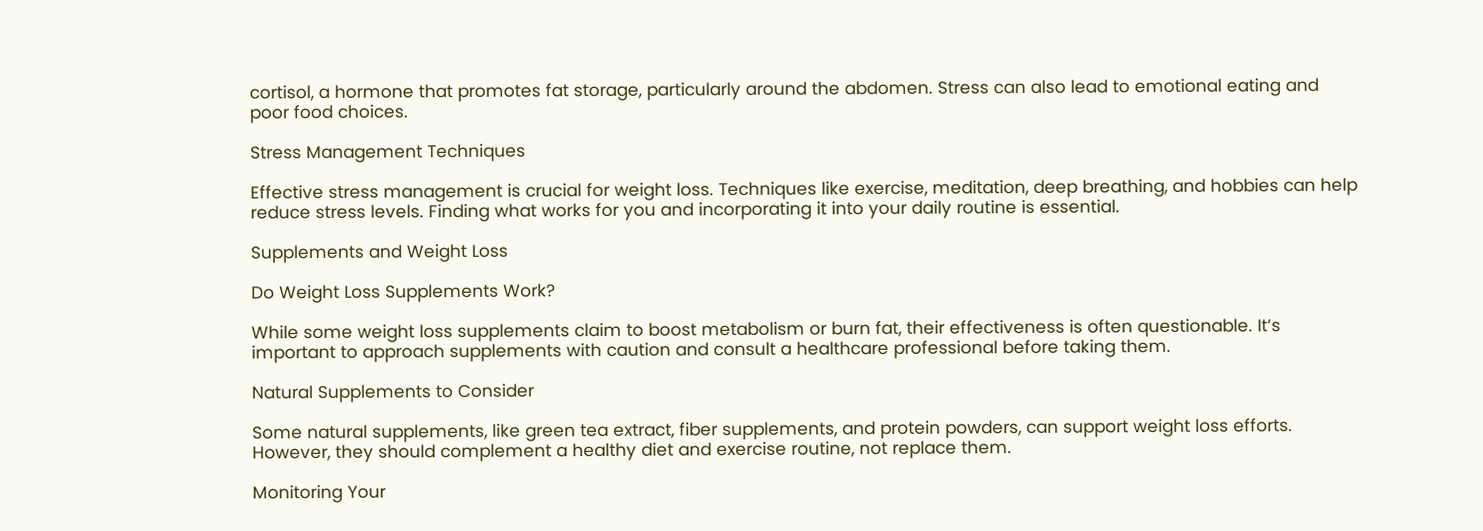cortisol, a hormone that promotes fat storage, particularly around the abdomen. Stress can also lead to emotional eating and poor food choices.

Stress Management Techniques

Effective stress management is crucial for weight loss. Techniques like exercise, meditation, deep breathing, and hobbies can help reduce stress levels. Finding what works for you and incorporating it into your daily routine is essential.

Supplements and Weight Loss

Do Weight Loss Supplements Work?

While some weight loss supplements claim to boost metabolism or burn fat, their effectiveness is often questionable. It’s important to approach supplements with caution and consult a healthcare professional before taking them.

Natural Supplements to Consider

Some natural supplements, like green tea extract, fiber supplements, and protein powders, can support weight loss efforts. However, they should complement a healthy diet and exercise routine, not replace them.

Monitoring Your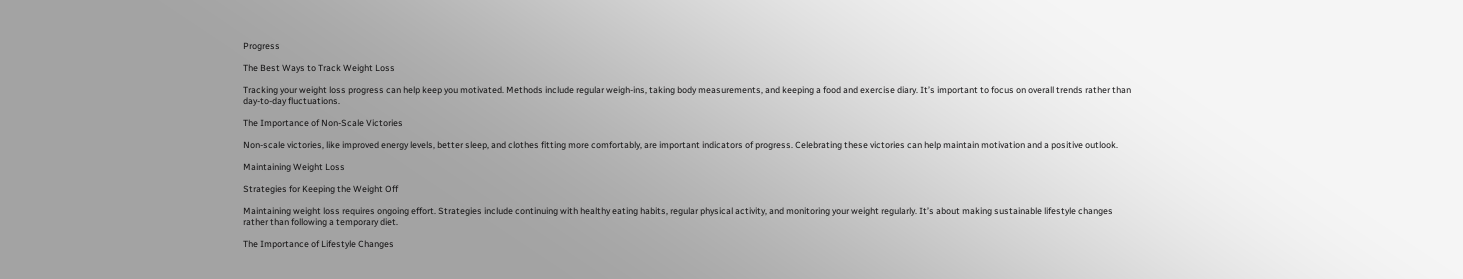Progress

The Best Ways to Track Weight Loss

Tracking your weight loss progress can help keep you motivated. Methods include regular weigh-ins, taking body measurements, and keeping a food and exercise diary. It’s important to focus on overall trends rather than day-to-day fluctuations.

The Importance of Non-Scale Victories

Non-scale victories, like improved energy levels, better sleep, and clothes fitting more comfortably, are important indicators of progress. Celebrating these victories can help maintain motivation and a positive outlook.

Maintaining Weight Loss

Strategies for Keeping the Weight Off

Maintaining weight loss requires ongoing effort. Strategies include continuing with healthy eating habits, regular physical activity, and monitoring your weight regularly. It’s about making sustainable lifestyle changes rather than following a temporary diet.

The Importance of Lifestyle Changes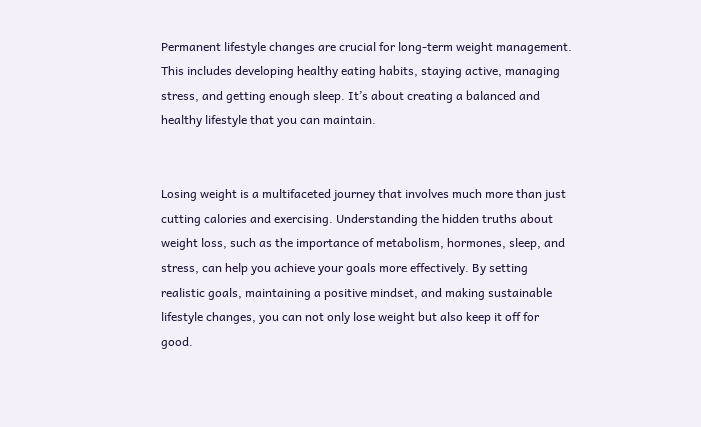Permanent lifestyle changes are crucial for long-term weight management. This includes developing healthy eating habits, staying active, managing stress, and getting enough sleep. It’s about creating a balanced and healthy lifestyle that you can maintain.


Losing weight is a multifaceted journey that involves much more than just cutting calories and exercising. Understanding the hidden truths about weight loss, such as the importance of metabolism, hormones, sleep, and stress, can help you achieve your goals more effectively. By setting realistic goals, maintaining a positive mindset, and making sustainable lifestyle changes, you can not only lose weight but also keep it off for good.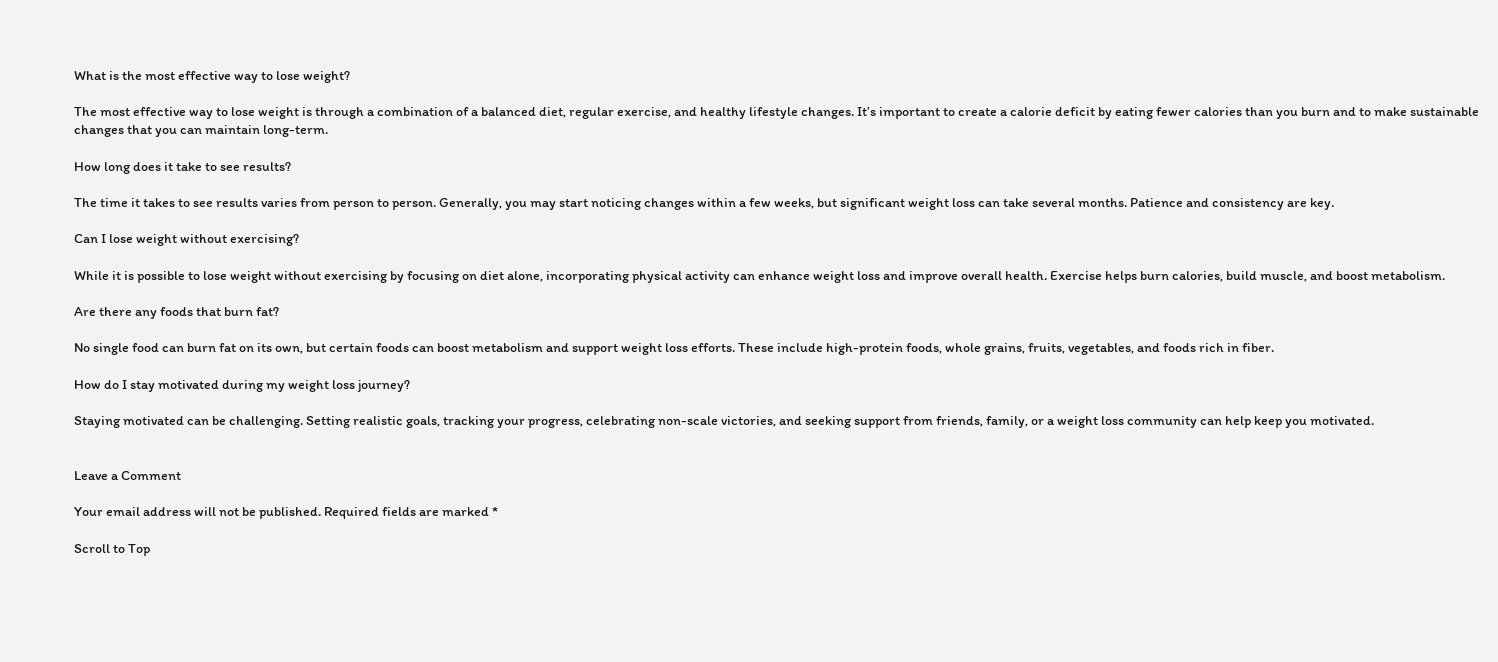What is the most effective way to lose weight?

The most effective way to lose weight is through a combination of a balanced diet, regular exercise, and healthy lifestyle changes. It’s important to create a calorie deficit by eating fewer calories than you burn and to make sustainable changes that you can maintain long-term.

How long does it take to see results?

The time it takes to see results varies from person to person. Generally, you may start noticing changes within a few weeks, but significant weight loss can take several months. Patience and consistency are key.

Can I lose weight without exercising?

While it is possible to lose weight without exercising by focusing on diet alone, incorporating physical activity can enhance weight loss and improve overall health. Exercise helps burn calories, build muscle, and boost metabolism.

Are there any foods that burn fat?

No single food can burn fat on its own, but certain foods can boost metabolism and support weight loss efforts. These include high-protein foods, whole grains, fruits, vegetables, and foods rich in fiber.

How do I stay motivated during my weight loss journey?

Staying motivated can be challenging. Setting realistic goals, tracking your progress, celebrating non-scale victories, and seeking support from friends, family, or a weight loss community can help keep you motivated.


Leave a Comment

Your email address will not be published. Required fields are marked *

Scroll to Top